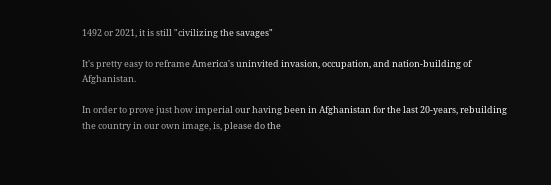1492 or 2021, it is still "civilizing the savages"

It's pretty easy to reframe America's uninvited invasion, occupation, and nation-building of Afghanistan.

In order to prove just how imperial our having been in Afghanistan for the last 20-years, rebuilding the country in our own image, is, please do the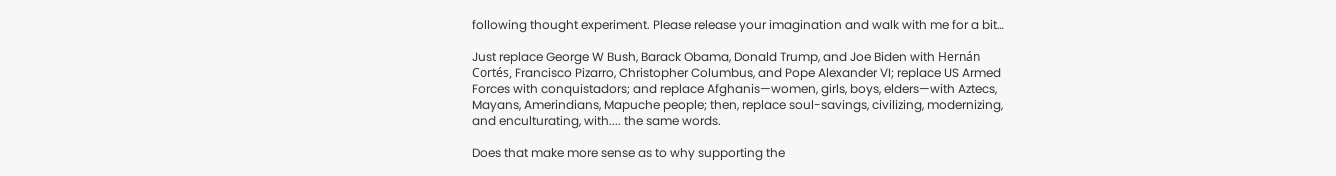following thought experiment. Please release your imagination and walk with me for a bit…

Just replace George W Bush, Barack Obama, Donald Trump, and Joe Biden with Hernán Cortés, Francisco Pizarro, Christopher Columbus, and Pope Alexander VI; replace US Armed Forces with conquistadors; and replace Afghanis—women, girls, boys, elders—with Aztecs, Mayans, Amerindians, Mapuche people; then, replace soul-savings, civilizing, modernizing, and enculturating, with.... the same words.

Does that make more sense as to why supporting the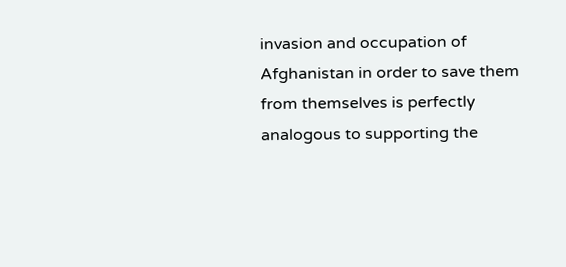invasion and occupation of Afghanistan in order to save them from themselves is perfectly analogous to supporting the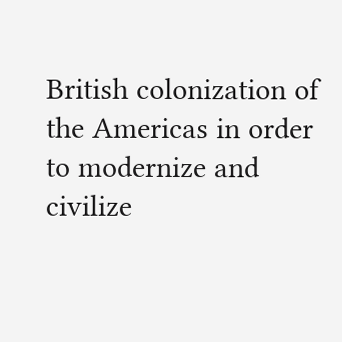British colonization of the Americas in order to modernize and civilize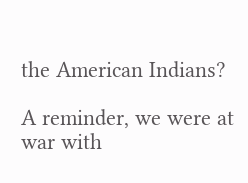the American Indians?

A reminder, we were at war with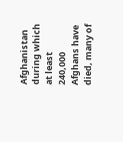Afghanistan during which at least 240,000 Afghans have died, many of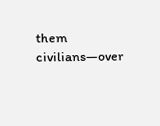them civilians—over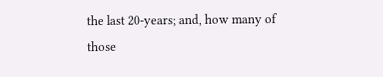the last 20-years; and, how many of those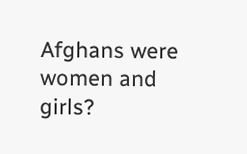Afghans were women and girls?